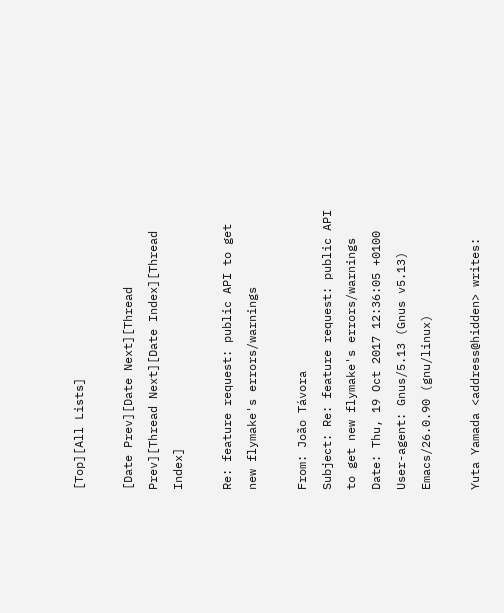[Top][All Lists]

[Date Prev][Date Next][Thread Prev][Thread Next][Date Index][Thread Index]

Re: feature request: public API to get new flymake's errors/warnings

From: João Távora
Subject: Re: feature request: public API to get new flymake's errors/warnings
Date: Thu, 19 Oct 2017 12:36:05 +0100
User-agent: Gnus/5.13 (Gnus v5.13) Emacs/26.0.90 (gnu/linux)

Yuta Yamada <address@hidden> writes: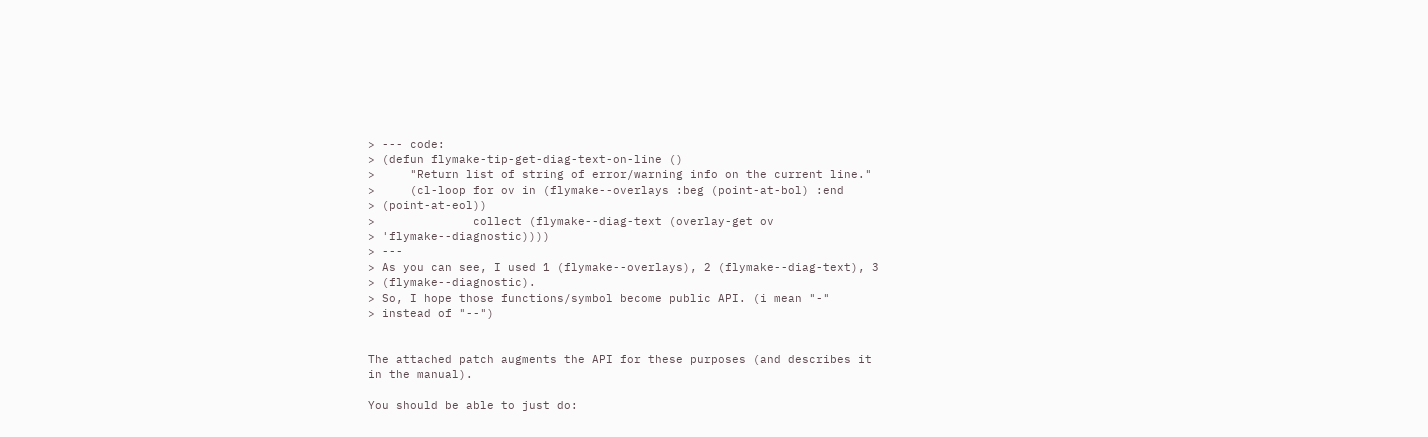> --- code:
> (defun flymake-tip-get-diag-text-on-line ()
>     "Return list of string of error/warning info on the current line."
>     (cl-loop for ov in (flymake--overlays :beg (point-at-bol) :end
> (point-at-eol))
>              collect (flymake--diag-text (overlay-get ov
> 'flymake--diagnostic))))
> ---
> As you can see, I used 1 (flymake--overlays), 2 (flymake--diag-text), 3
> (flymake--diagnostic).
> So, I hope those functions/symbol become public API. (i mean "-"
> instead of "--")


The attached patch augments the API for these purposes (and describes it
in the manual).

You should be able to just do: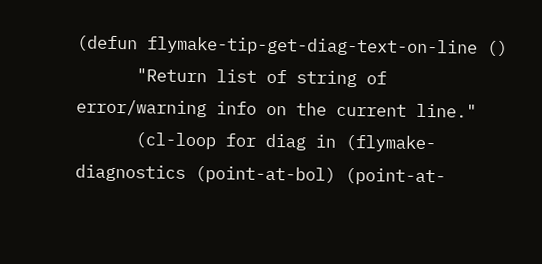(defun flymake-tip-get-diag-text-on-line ()
      "Return list of string of error/warning info on the current line."
      (cl-loop for diag in (flymake-diagnostics (point-at-bol) (point-at-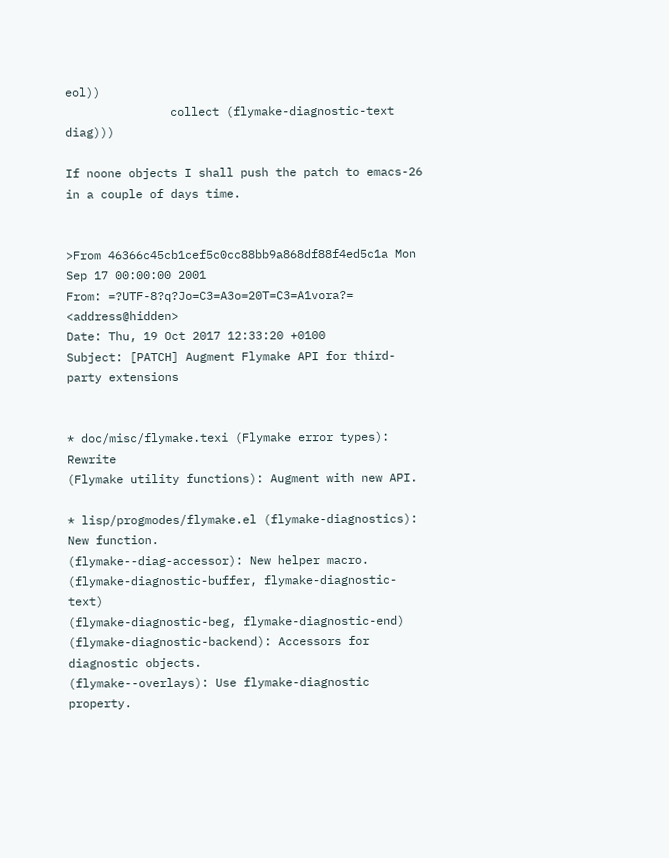eol))
               collect (flymake-diagnostic-text diag)))

If noone objects I shall push the patch to emacs-26 in a couple of days time.


>From 46366c45cb1cef5c0cc88bb9a868df88f4ed5c1a Mon Sep 17 00:00:00 2001
From: =?UTF-8?q?Jo=C3=A3o=20T=C3=A1vora?= <address@hidden>
Date: Thu, 19 Oct 2017 12:33:20 +0100
Subject: [PATCH] Augment Flymake API for third-party extensions


* doc/misc/flymake.texi (Flymake error types): Rewrite
(Flymake utility functions): Augment with new API.

* lisp/progmodes/flymake.el (flymake-diagnostics): New function.
(flymake--diag-accessor): New helper macro.
(flymake-diagnostic-buffer, flymake-diagnostic-text)
(flymake-diagnostic-beg, flymake-diagnostic-end)
(flymake-diagnostic-backend): Accessors for diagnostic objects.
(flymake--overlays): Use flymake-diagnostic property.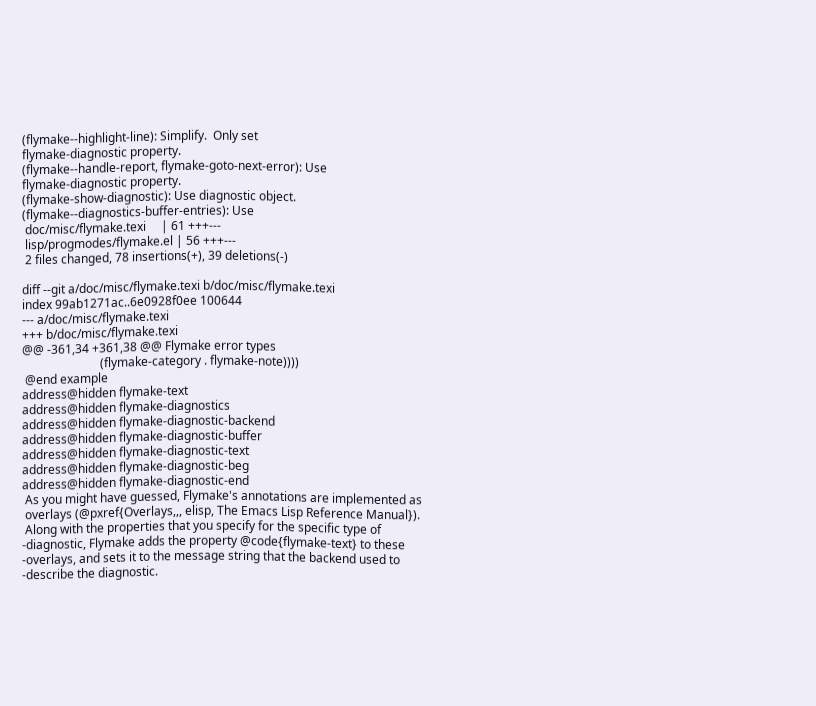(flymake--highlight-line): Simplify.  Only set
flymake-diagnostic property.
(flymake--handle-report, flymake-goto-next-error): Use
flymake-diagnostic property.
(flymake-show-diagnostic): Use diagnostic object.
(flymake--diagnostics-buffer-entries): Use
 doc/misc/flymake.texi     | 61 +++---
 lisp/progmodes/flymake.el | 56 +++---
 2 files changed, 78 insertions(+), 39 deletions(-)

diff --git a/doc/misc/flymake.texi b/doc/misc/flymake.texi
index 99ab1271ac..6e0928f0ee 100644
--- a/doc/misc/flymake.texi
+++ b/doc/misc/flymake.texi
@@ -361,34 +361,38 @@ Flymake error types
                          (flymake-category . flymake-note))))
 @end example
address@hidden flymake-text
address@hidden flymake-diagnostics
address@hidden flymake-diagnostic-backend
address@hidden flymake-diagnostic-buffer
address@hidden flymake-diagnostic-text
address@hidden flymake-diagnostic-beg
address@hidden flymake-diagnostic-end
 As you might have guessed, Flymake's annotations are implemented as
 overlays (@pxref{Overlays,,, elisp, The Emacs Lisp Reference Manual}).
 Along with the properties that you specify for the specific type of
-diagnostic, Flymake adds the property @code{flymake-text} to these
-overlays, and sets it to the message string that the backend used to
-describe the diagnostic.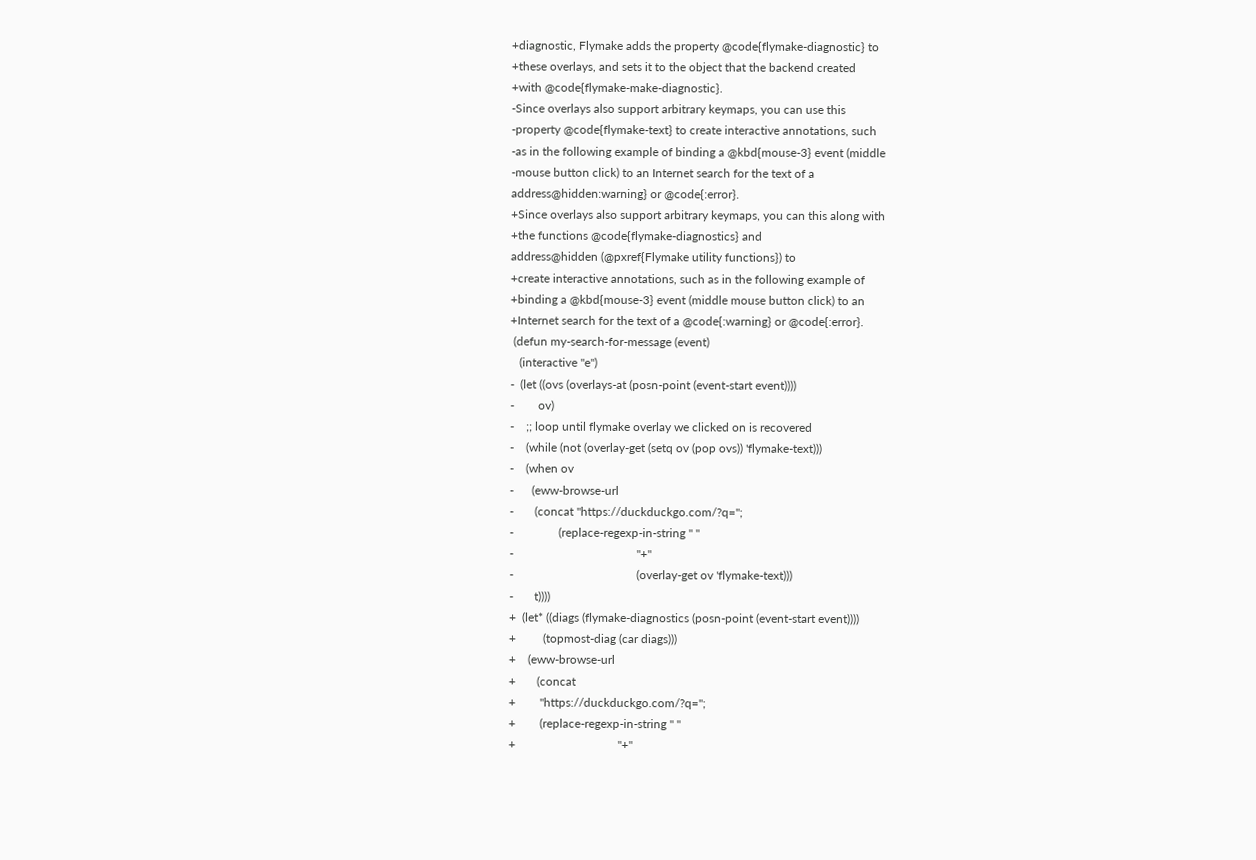+diagnostic, Flymake adds the property @code{flymake-diagnostic} to
+these overlays, and sets it to the object that the backend created
+with @code{flymake-make-diagnostic}.
-Since overlays also support arbitrary keymaps, you can use this
-property @code{flymake-text} to create interactive annotations, such
-as in the following example of binding a @kbd{mouse-3} event (middle
-mouse button click) to an Internet search for the text of a
address@hidden:warning} or @code{:error}.
+Since overlays also support arbitrary keymaps, you can this along with
+the functions @code{flymake-diagnostics} and
address@hidden (@pxref{Flymake utility functions}) to
+create interactive annotations, such as in the following example of
+binding a @kbd{mouse-3} event (middle mouse button click) to an
+Internet search for the text of a @code{:warning} or @code{:error}.
 (defun my-search-for-message (event)
   (interactive "e")
-  (let ((ovs (overlays-at (posn-point (event-start event))))
-        ov)
-    ;; loop until flymake overlay we clicked on is recovered
-    (while (not (overlay-get (setq ov (pop ovs)) 'flymake-text)))
-    (when ov
-      (eww-browse-url
-       (concat "https://duckduckgo.com/?q=";
-               (replace-regexp-in-string " "
-                                         "+"
-                                         (overlay-get ov 'flymake-text)))
-       t))))
+  (let* ((diags (flymake-diagnostics (posn-point (event-start event))))
+         (topmost-diag (car diags)))
+    (eww-browse-url
+       (concat
+        "https://duckduckgo.com/?q=";
+        (replace-regexp-in-string " "
+                                  "+"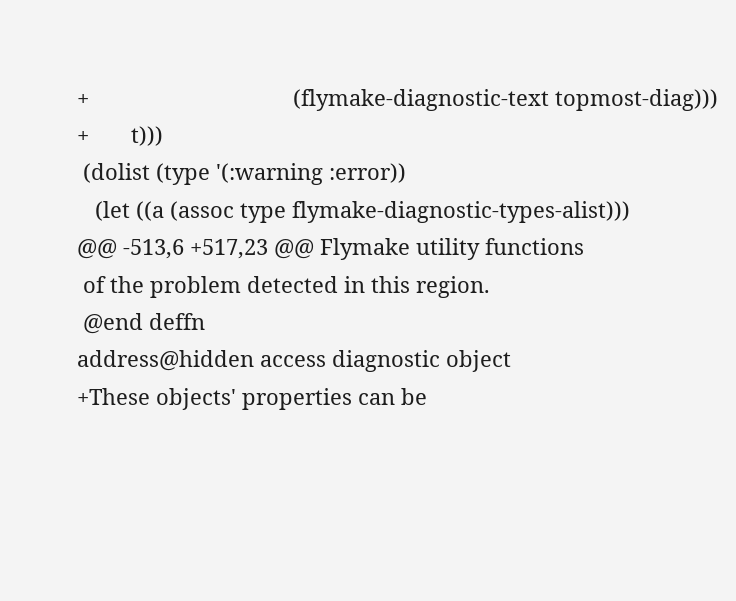+                                  (flymake-diagnostic-text topmost-diag)))
+       t)))
 (dolist (type '(:warning :error))
   (let ((a (assoc type flymake-diagnostic-types-alist)))
@@ -513,6 +517,23 @@ Flymake utility functions
 of the problem detected in this region.
 @end deffn
address@hidden access diagnostic object
+These objects' properties can be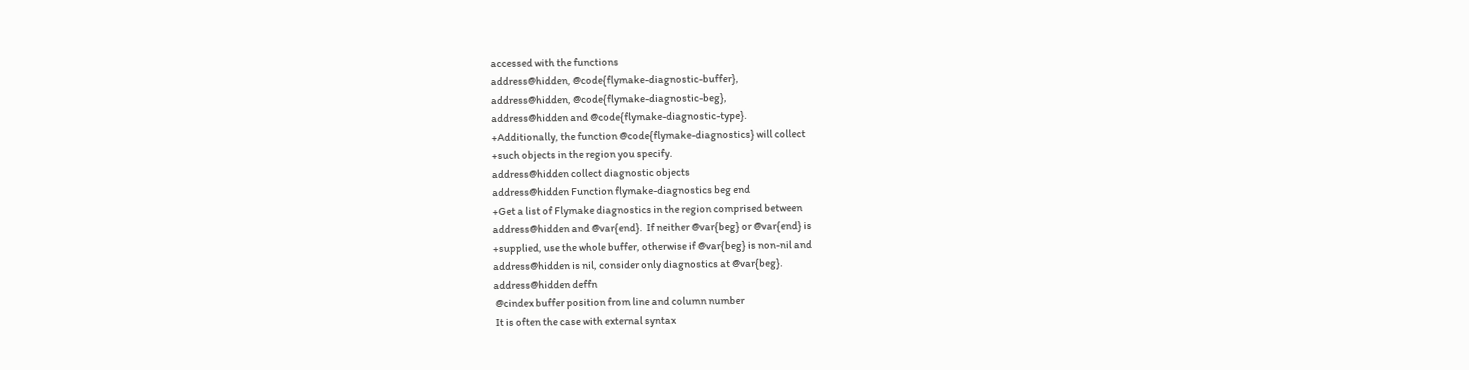accessed with the functions
address@hidden, @code{flymake-diagnostic-buffer},
address@hidden, @code{flymake-diagnostic-beg},
address@hidden and @code{flymake-diagnostic-type}.
+Additionally, the function @code{flymake-diagnostics} will collect
+such objects in the region you specify.
address@hidden collect diagnostic objects
address@hidden Function flymake-diagnostics beg end
+Get a list of Flymake diagnostics in the region comprised between
address@hidden and @var{end}.  If neither @var{beg} or @var{end} is
+supplied, use the whole buffer, otherwise if @var{beg} is non-nil and
address@hidden is nil, consider only diagnostics at @var{beg}.
address@hidden deffn
 @cindex buffer position from line and column number
 It is often the case with external syntax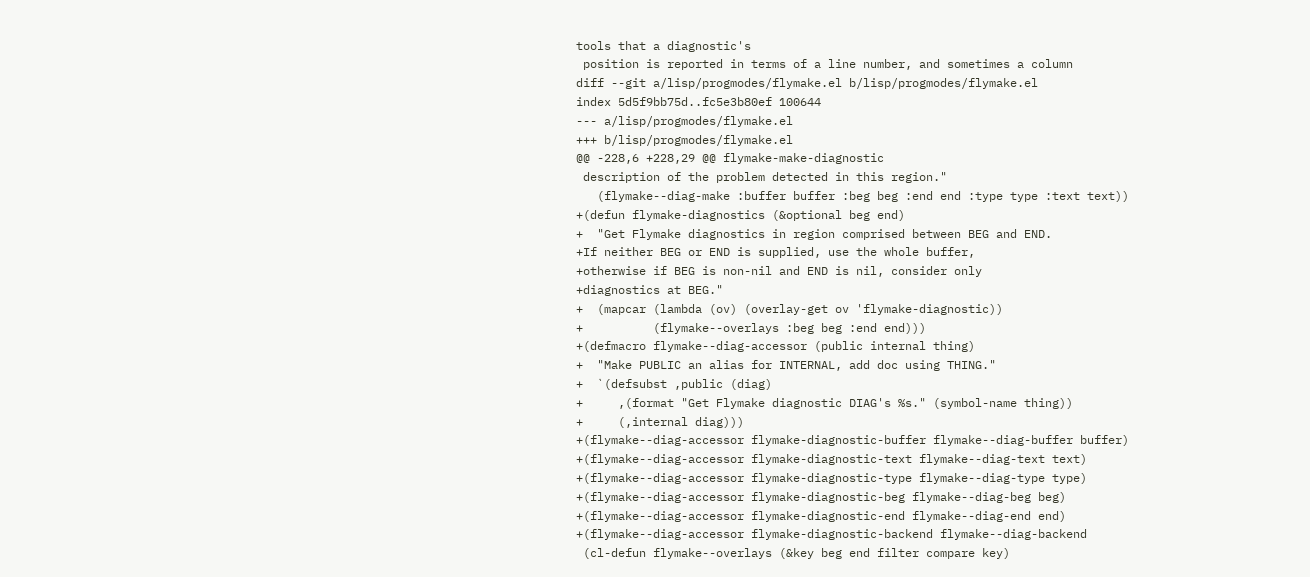tools that a diagnostic's
 position is reported in terms of a line number, and sometimes a column
diff --git a/lisp/progmodes/flymake.el b/lisp/progmodes/flymake.el
index 5d5f9bb75d..fc5e3b80ef 100644
--- a/lisp/progmodes/flymake.el
+++ b/lisp/progmodes/flymake.el
@@ -228,6 +228,29 @@ flymake-make-diagnostic
 description of the problem detected in this region."
   (flymake--diag-make :buffer buffer :beg beg :end end :type type :text text))
+(defun flymake-diagnostics (&optional beg end)
+  "Get Flymake diagnostics in region comprised between BEG and END.
+If neither BEG or END is supplied, use the whole buffer,
+otherwise if BEG is non-nil and END is nil, consider only
+diagnostics at BEG."
+  (mapcar (lambda (ov) (overlay-get ov 'flymake-diagnostic))
+          (flymake--overlays :beg beg :end end)))
+(defmacro flymake--diag-accessor (public internal thing)
+  "Make PUBLIC an alias for INTERNAL, add doc using THING."
+  `(defsubst ,public (diag)
+     ,(format "Get Flymake diagnostic DIAG's %s." (symbol-name thing))
+     (,internal diag)))
+(flymake--diag-accessor flymake-diagnostic-buffer flymake--diag-buffer buffer)
+(flymake--diag-accessor flymake-diagnostic-text flymake--diag-text text)
+(flymake--diag-accessor flymake-diagnostic-type flymake--diag-type type)
+(flymake--diag-accessor flymake-diagnostic-beg flymake--diag-beg beg)
+(flymake--diag-accessor flymake-diagnostic-end flymake--diag-end end)
+(flymake--diag-accessor flymake-diagnostic-backend flymake--diag-backend
 (cl-defun flymake--overlays (&key beg end filter compare key)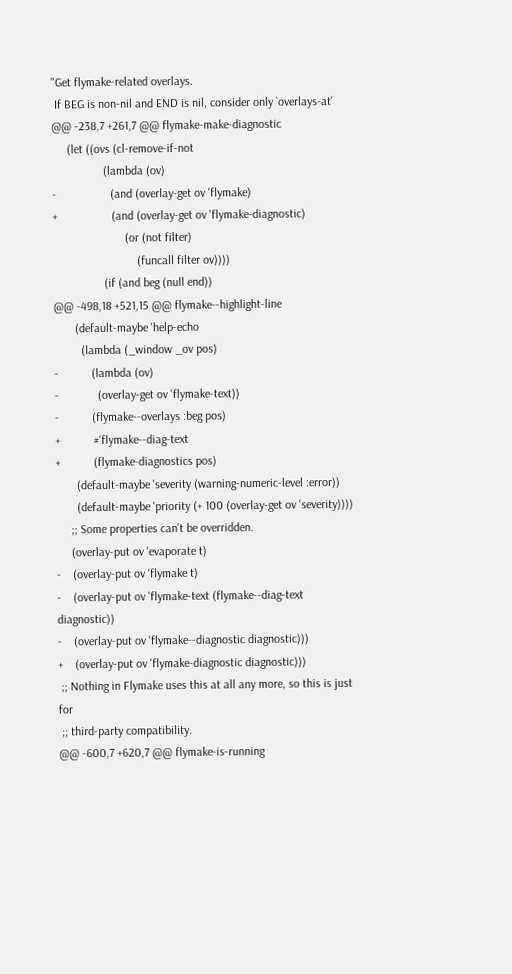"Get flymake-related overlays.
 If BEG is non-nil and END is nil, consider only `overlays-at'
@@ -238,7 +261,7 @@ flymake-make-diagnostic
     (let ((ovs (cl-remove-if-not
                 (lambda (ov)
-                  (and (overlay-get ov 'flymake)
+                  (and (overlay-get ov 'flymake-diagnostic)
                        (or (not filter)
                            (funcall filter ov))))
                 (if (and beg (null end))
@@ -498,18 +521,15 @@ flymake--highlight-line
       (default-maybe 'help-echo
         (lambda (_window _ov pos)
-           (lambda (ov)
-             (overlay-get ov 'flymake-text))
-           (flymake--overlays :beg pos)
+           #'flymake--diag-text
+           (flymake-diagnostics pos)
       (default-maybe 'severity (warning-numeric-level :error))
       (default-maybe 'priority (+ 100 (overlay-get ov 'severity))))
     ;; Some properties can't be overridden.
     (overlay-put ov 'evaporate t)
-    (overlay-put ov 'flymake t)
-    (overlay-put ov 'flymake-text (flymake--diag-text diagnostic))
-    (overlay-put ov 'flymake--diagnostic diagnostic)))
+    (overlay-put ov 'flymake-diagnostic diagnostic)))
 ;; Nothing in Flymake uses this at all any more, so this is just for
 ;; third-party compatibility.
@@ -600,7 +620,7 @@ flymake-is-running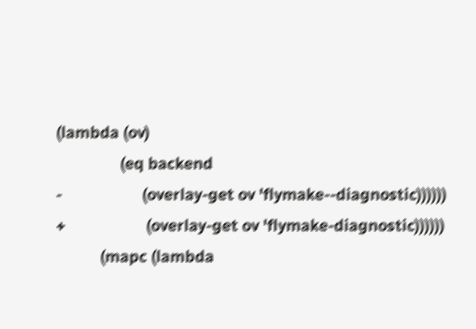(lambda (ov)
                (eq backend
-                    (overlay-get ov 'flymake--diagnostic))))))
+                    (overlay-get ov 'flymake-diagnostic))))))
           (mapc (lambda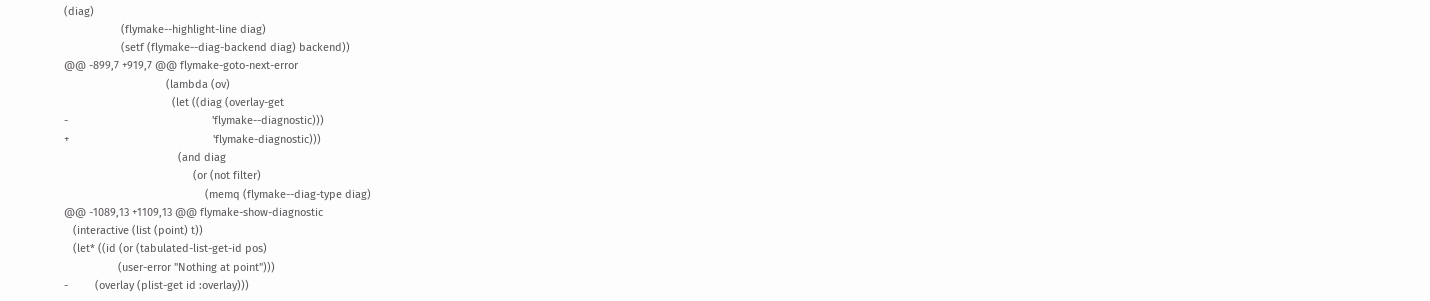(diag)
                   (flymake--highlight-line diag)
                   (setf (flymake--diag-backend diag) backend))
@@ -899,7 +919,7 @@ flymake-goto-next-error
                                  (lambda (ov)
                                    (let ((diag (overlay-get
-                                                'flymake--diagnostic)))
+                                                'flymake-diagnostic)))
                                      (and diag
                                           (or (not filter)
                                               (memq (flymake--diag-type diag)
@@ -1089,13 +1109,13 @@ flymake-show-diagnostic
   (interactive (list (point) t))
   (let* ((id (or (tabulated-list-get-id pos)
                  (user-error "Nothing at point")))
-         (overlay (plist-get id :overlay)))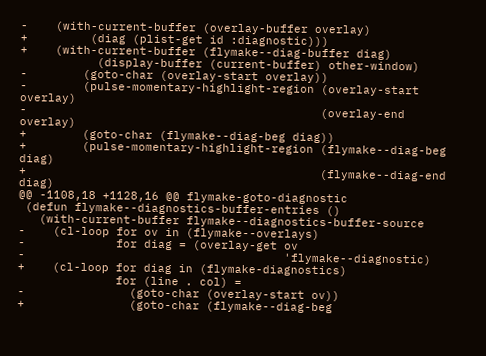-    (with-current-buffer (overlay-buffer overlay)
+         (diag (plist-get id :diagnostic)))
+    (with-current-buffer (flymake--diag-buffer diag)
           (display-buffer (current-buffer) other-window)
-        (goto-char (overlay-start overlay))
-        (pulse-momentary-highlight-region (overlay-start overlay)
-                                          (overlay-end overlay)
+        (goto-char (flymake--diag-beg diag))
+        (pulse-momentary-highlight-region (flymake--diag-beg diag)
+                                          (flymake--diag-end diag)
@@ -1108,18 +1128,16 @@ flymake-goto-diagnostic
 (defun flymake--diagnostics-buffer-entries ()
   (with-current-buffer flymake--diagnostics-buffer-source
-    (cl-loop for ov in (flymake--overlays)
-             for diag = (overlay-get ov
-                                     'flymake--diagnostic)
+    (cl-loop for diag in (flymake-diagnostics)
              for (line . col) =
-               (goto-char (overlay-start ov))
+               (goto-char (flymake--diag-beg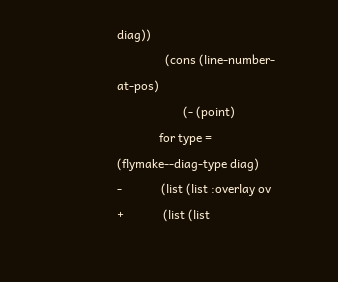diag))
                (cons (line-number-at-pos)
                      (- (point)
              for type = (flymake--diag-type diag)
-             (list (list :overlay ov
+             (list (list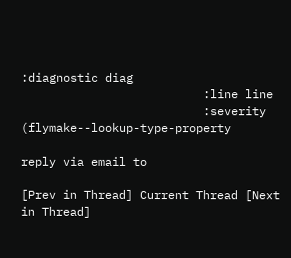:diagnostic diag
                          :line line
                          :severity (flymake--lookup-type-property

reply via email to

[Prev in Thread] Current Thread [Next in Thread]